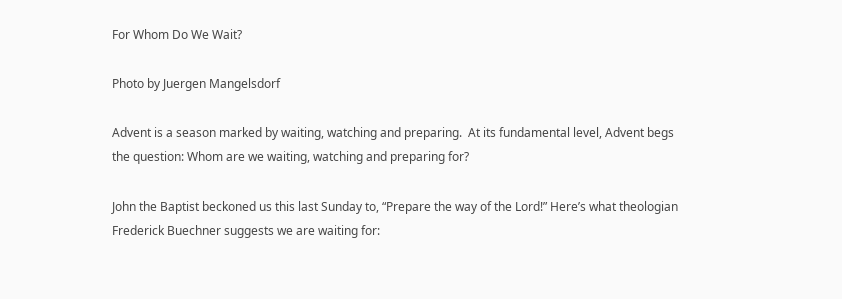For Whom Do We Wait?

Photo by Juergen Mangelsdorf

Advent is a season marked by waiting, watching and preparing.  At its fundamental level, Advent begs the question: Whom are we waiting, watching and preparing for?

John the Baptist beckoned us this last Sunday to, “Prepare the way of the Lord!” Here’s what theologian Frederick Buechner suggests we are waiting for: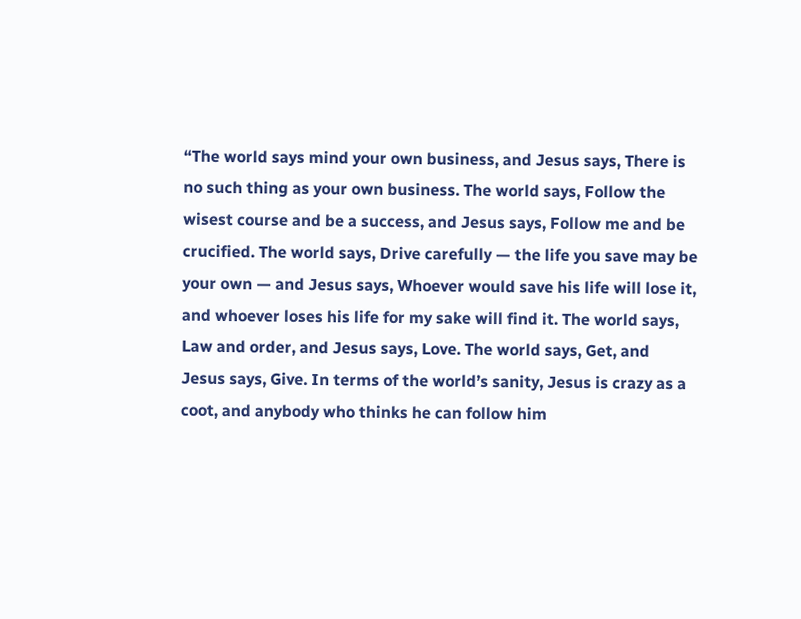“The world says mind your own business, and Jesus says, There is no such thing as your own business. The world says, Follow the wisest course and be a success, and Jesus says, Follow me and be crucified. The world says, Drive carefully — the life you save may be your own — and Jesus says, Whoever would save his life will lose it, and whoever loses his life for my sake will find it. The world says, Law and order, and Jesus says, Love. The world says, Get, and Jesus says, Give. In terms of the world’s sanity, Jesus is crazy as a coot, and anybody who thinks he can follow him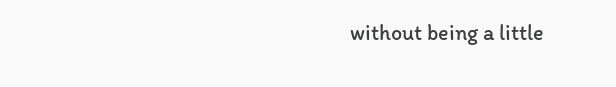without being a little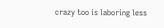crazy too is laboring less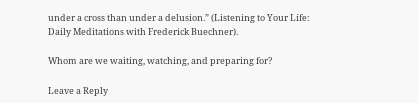under a cross than under a delusion.” (Listening to Your Life: Daily Meditations with Frederick Buechner).

Whom are we waiting, watching, and preparing for?

Leave a Reply